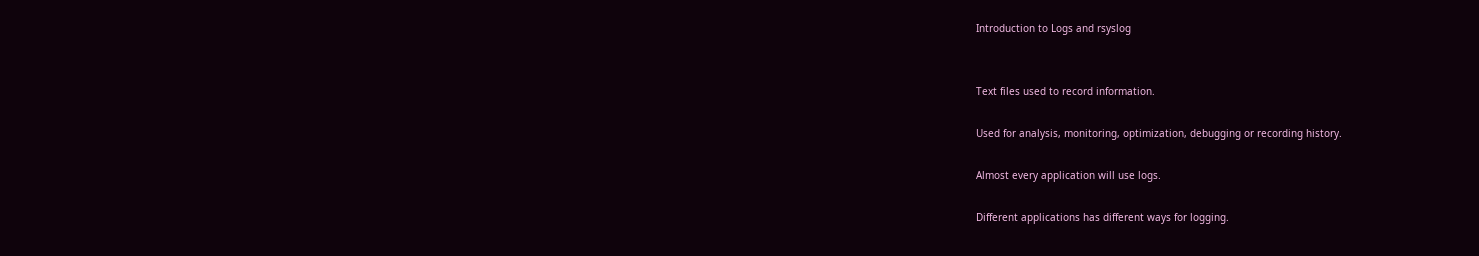Introduction to Logs and rsyslog


Text files used to record information.

Used for analysis, monitoring, optimization, debugging or recording history.

Almost every application will use logs.

Different applications has different ways for logging.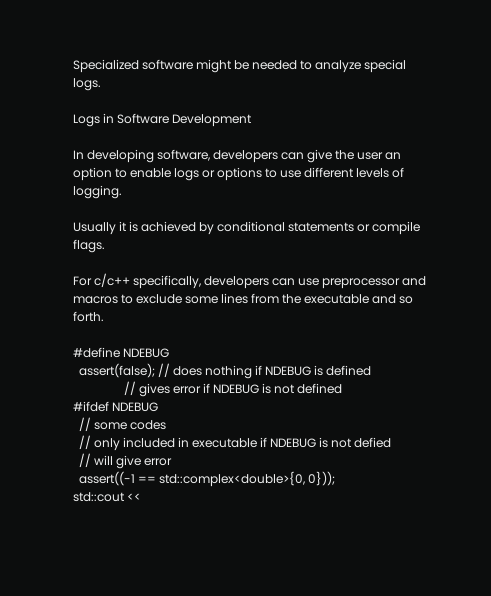Specialized software might be needed to analyze special logs.

Logs in Software Development

In developing software, developers can give the user an option to enable logs or options to use different levels of logging.

Usually it is achieved by conditional statements or compile flags.

For c/c++ specifically, developers can use preprocessor and macros to exclude some lines from the executable and so forth.

#define NDEBUG
  assert(false); // does nothing if NDEBUG is defined
                 // gives error if NDEBUG is not defined
#ifdef NDEBUG
  // some codes
  // only included in executable if NDEBUG is not defied
  // will give error
  assert((-1 == std::complex<double>{0, 0}));
std::cout <<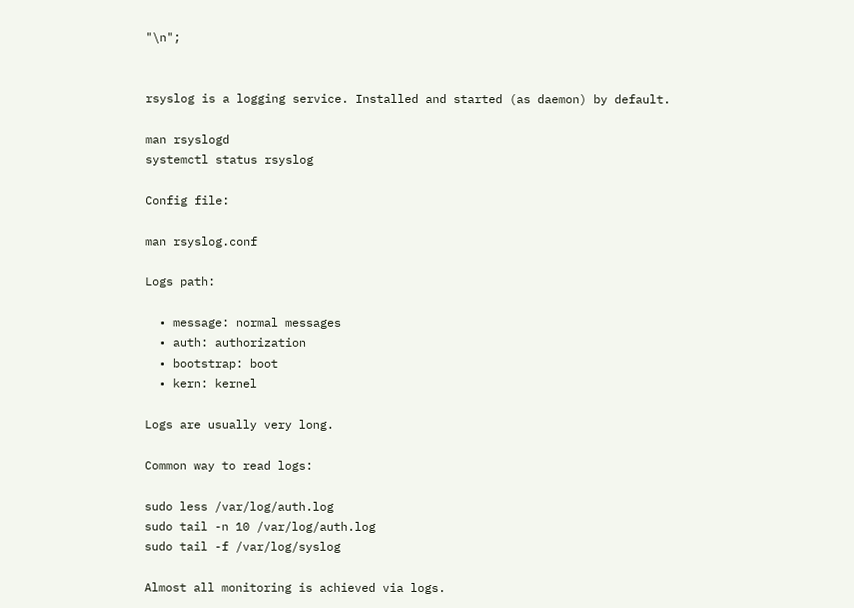"\n";


rsyslog is a logging service. Installed and started (as daemon) by default.

man rsyslogd
systemctl status rsyslog

Config file:

man rsyslog.conf

Logs path:

  • message: normal messages
  • auth: authorization
  • bootstrap: boot
  • kern: kernel

Logs are usually very long.

Common way to read logs:

sudo less /var/log/auth.log
sudo tail -n 10 /var/log/auth.log
sudo tail -f /var/log/syslog

Almost all monitoring is achieved via logs.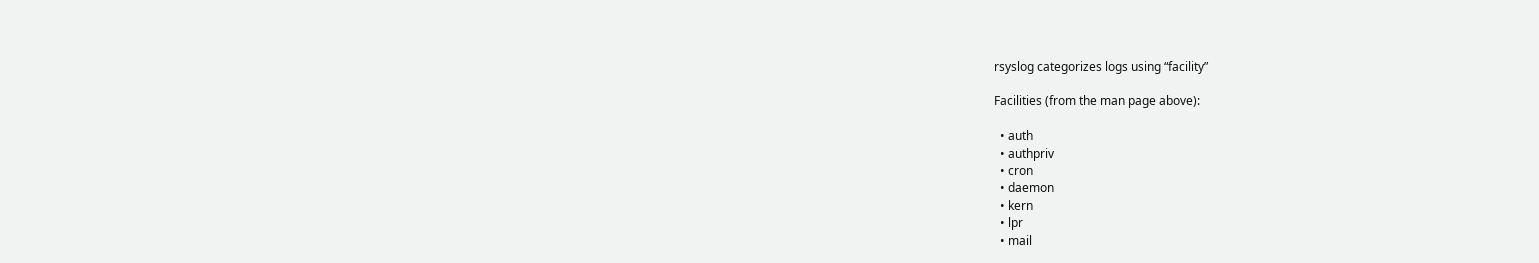rsyslog categorizes logs using “facility”

Facilities (from the man page above):

  • auth
  • authpriv
  • cron
  • daemon
  • kern
  • lpr
  • mail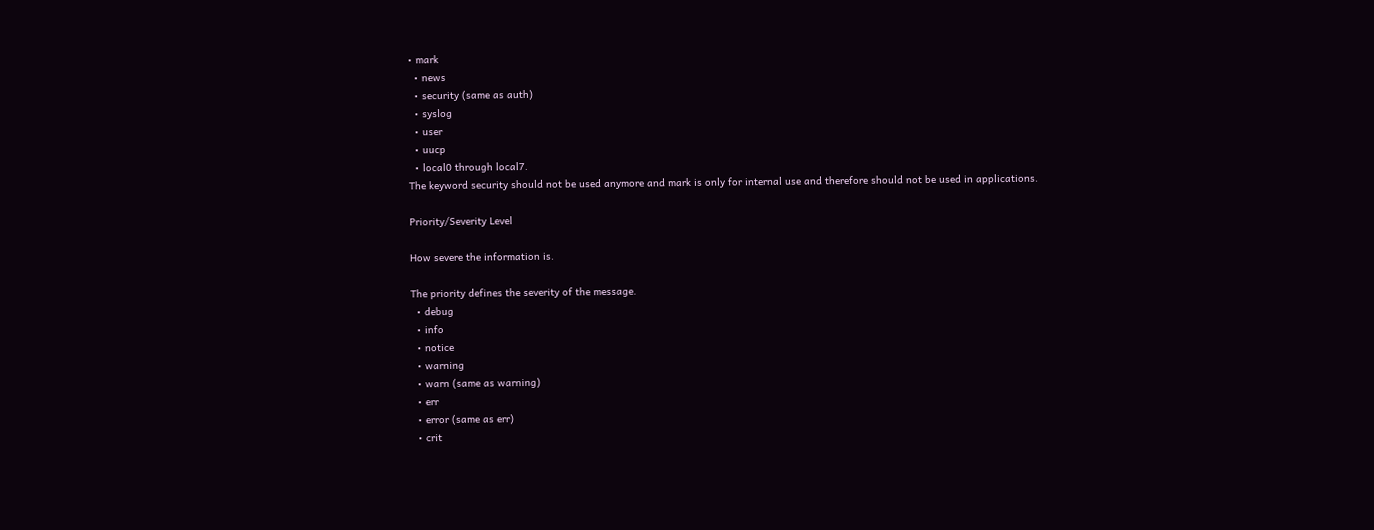• mark
  • news
  • security (same as auth)
  • syslog
  • user
  • uucp
  • local0 through local7.
The keyword security should not be used anymore and mark is only for internal use and therefore should not be used in applications.

Priority/Severity Level

How severe the information is.

The priority defines the severity of the message.
  • debug
  • info
  • notice
  • warning
  • warn (same as warning)
  • err
  • error (same as err)
  • crit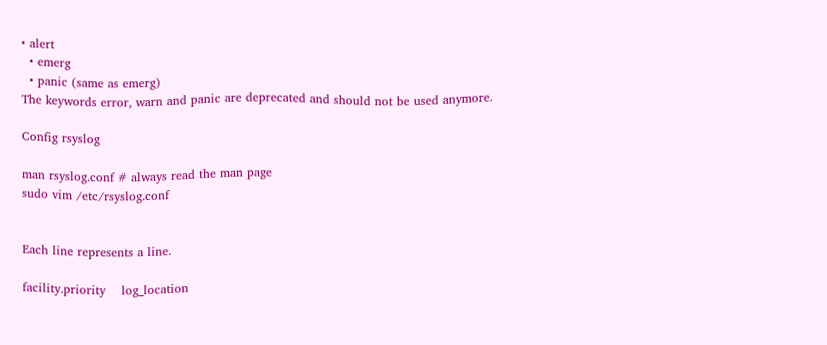• alert
  • emerg
  • panic (same as emerg)
The keywords error, warn and panic are deprecated and should not be used anymore.

Config rsyslog

man rsyslog.conf # always read the man page
sudo vim /etc/rsyslog.conf


Each line represents a line.

facility.priority    log_location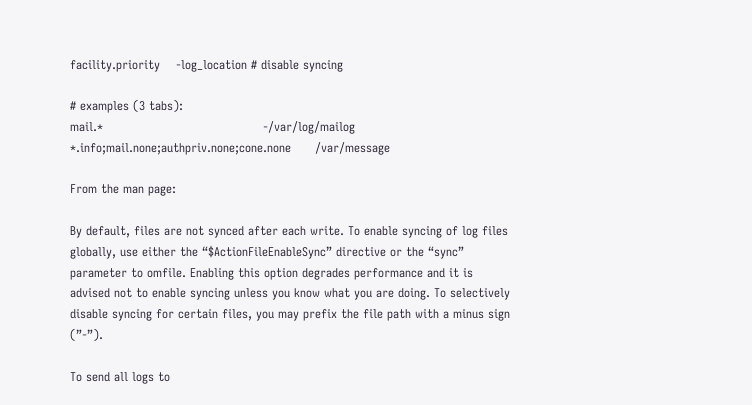facility.priority    -log_location # disable syncing

# examples (3 tabs):
mail.*                                        -/var/log/mailog
*.info;mail.none;authpriv.none;cone.none      /var/message

From the man page:

By default, files are not synced after each write. To enable syncing of log files globally, use either the “$ActionFileEnableSync” directive or the “sync” parameter to omfile. Enabling this option degrades performance and it is advised not to enable syncing unless you know what you are doing. To selectively disable syncing for certain files, you may prefix the file path with a minus sign (”-”).

To send all logs to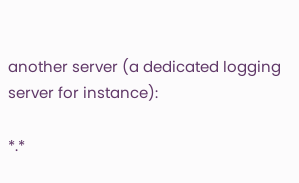another server (a dedicated logging server for instance):

*.*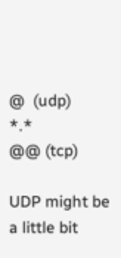@  (udp)
*.*                @@ (tcp)

UDP might be a little bit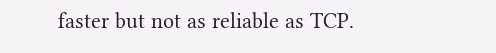faster but not as reliable as TCP.